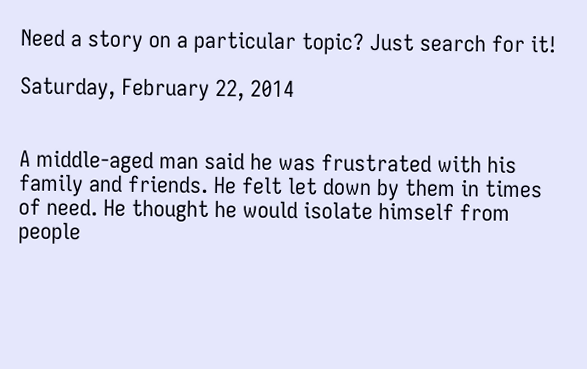Need a story on a particular topic? Just search for it!

Saturday, February 22, 2014


A middle-aged man said he was frustrated with his family and friends. He felt let down by them in times of need. He thought he would isolate himself from people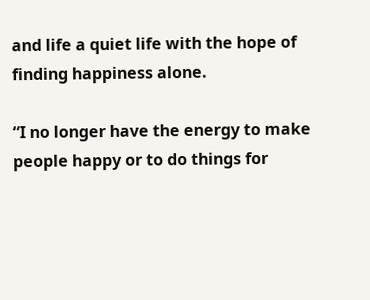and life a quiet life with the hope of finding happiness alone.

“I no longer have the energy to make people happy or to do things for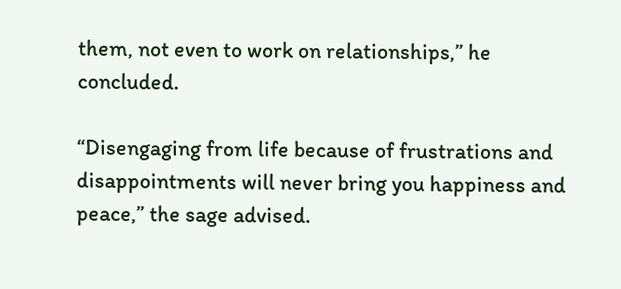them, not even to work on relationships,” he concluded.

“Disengaging from life because of frustrations and disappointments will never bring you happiness and peace,” the sage advised.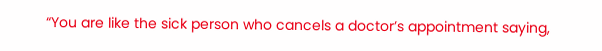“You are like the sick person who cancels a doctor’s appointment saying,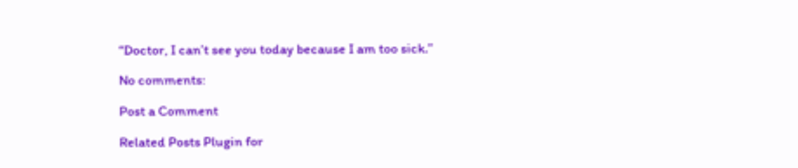“Doctor, I can’t see you today because I am too sick.”

No comments:

Post a Comment

Related Posts Plugin for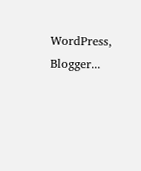WordPress, Blogger...